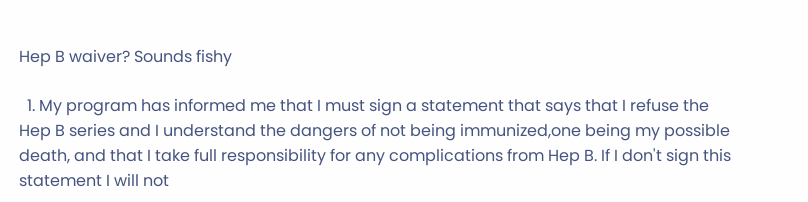Hep B waiver? Sounds fishy

  1. My program has informed me that I must sign a statement that says that I refuse the Hep B series and I understand the dangers of not being immunized,one being my possible death, and that I take full responsibility for any complications from Hep B. If I don't sign this statement I will not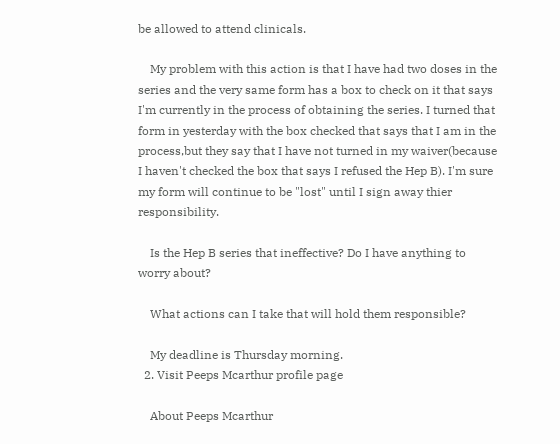be allowed to attend clinicals.

    My problem with this action is that I have had two doses in the series and the very same form has a box to check on it that says I'm currently in the process of obtaining the series. I turned that form in yesterday with the box checked that says that I am in the process,but they say that I have not turned in my waiver(because I haven't checked the box that says I refused the Hep B). I'm sure my form will continue to be "lost" until I sign away thier responsibility.

    Is the Hep B series that ineffective? Do I have anything to worry about?

    What actions can I take that will hold them responsible?

    My deadline is Thursday morning.
  2. Visit Peeps Mcarthur profile page

    About Peeps Mcarthur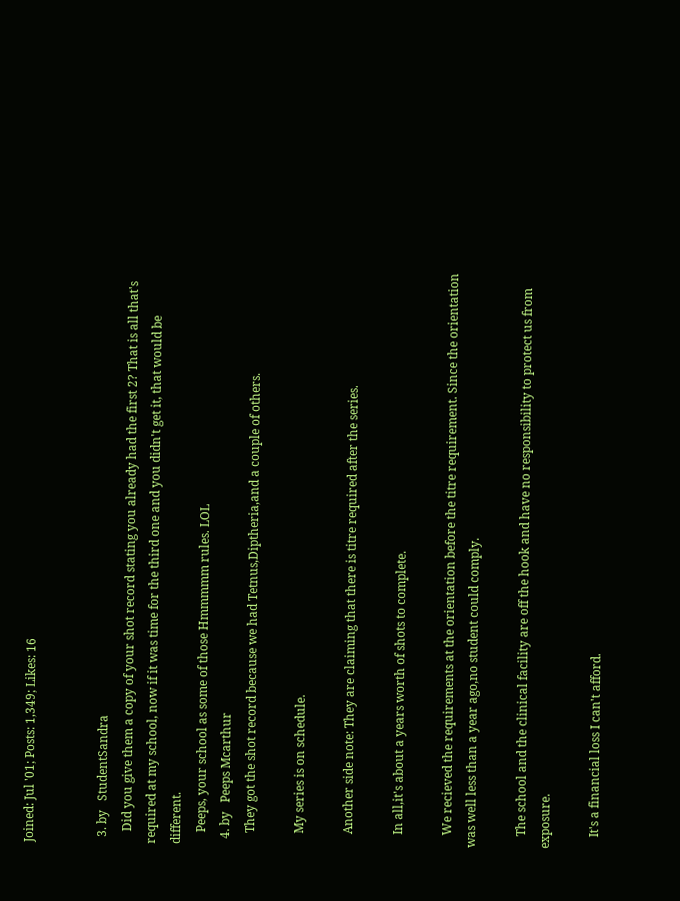Joined: Jul '01; Posts: 1,349; Likes: 16


  3. by   StudentSandra
    Did you give them a copy of your shot record stating you already had the first 2? That is all that's required at my school, now if it was time for the third one and you didn't get it, that would be different.
    Peeps, your school as some of those Hmmmmm rules. LOL
  4. by   Peeps Mcarthur
    They got the shot record because we had Tetnus,Diptheria,and a couple of others.

    My series is on schedule.

    Another side note: They are claiming that there is titre required after the series.

    In all,it's about a years worth of shots to complete.

    We recieved the requirements at the orientation before the titre requirement. Since the orientation was well less than a year ago,no student could comply.

    The school and the clinical facility are off the hook and have no responsibility to protect us from exposure.

    It's a financial loss I can't afford.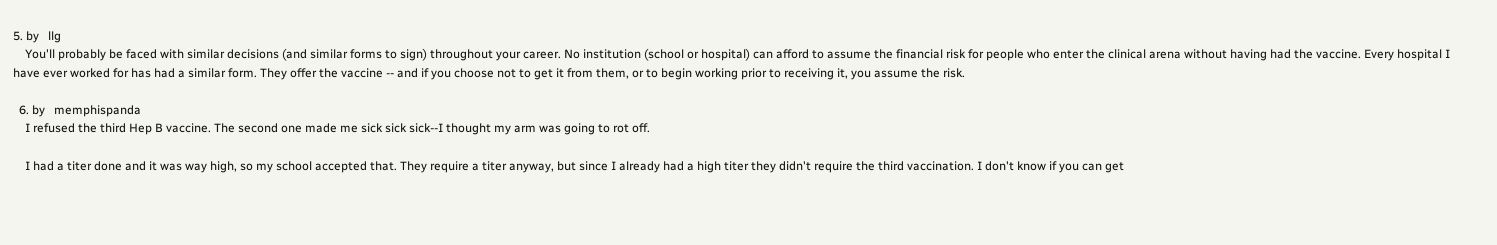5. by   llg
    You'll probably be faced with similar decisions (and similar forms to sign) throughout your career. No institution (school or hospital) can afford to assume the financial risk for people who enter the clinical arena without having had the vaccine. Every hospital I have ever worked for has had a similar form. They offer the vaccine -- and if you choose not to get it from them, or to begin working prior to receiving it, you assume the risk.

  6. by   memphispanda
    I refused the third Hep B vaccine. The second one made me sick sick sick--I thought my arm was going to rot off.

    I had a titer done and it was way high, so my school accepted that. They require a titer anyway, but since I already had a high titer they didn't require the third vaccination. I don't know if you can get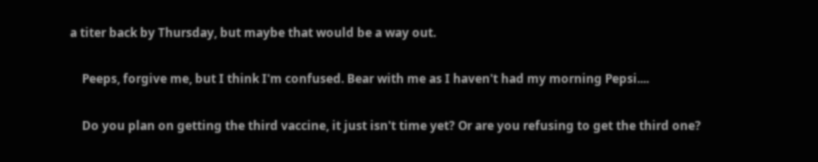a titer back by Thursday, but maybe that would be a way out.

    Peeps, forgive me, but I think I'm confused. Bear with me as I haven't had my morning Pepsi....

    Do you plan on getting the third vaccine, it just isn't time yet? Or are you refusing to get the third one?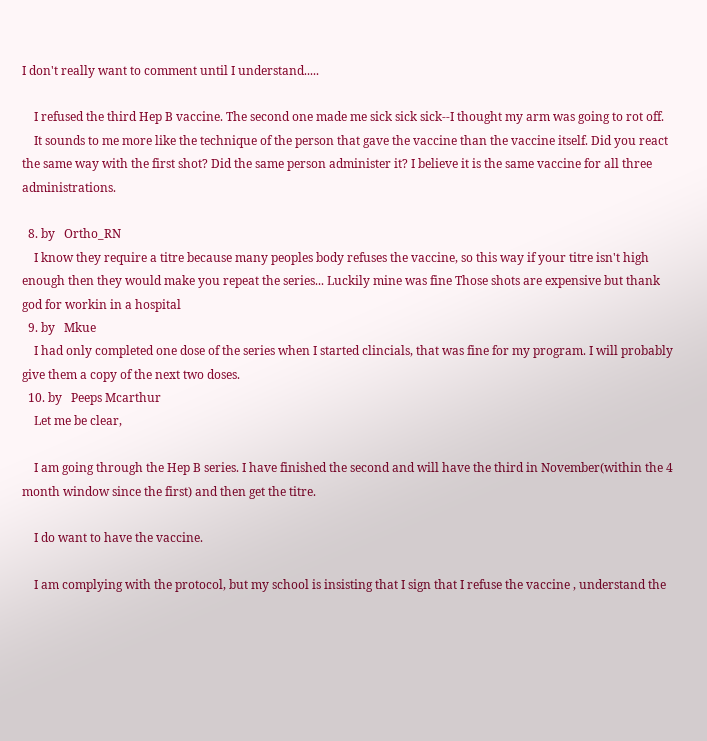I don't really want to comment until I understand.....

    I refused the third Hep B vaccine. The second one made me sick sick sick--I thought my arm was going to rot off.
    It sounds to me more like the technique of the person that gave the vaccine than the vaccine itself. Did you react the same way with the first shot? Did the same person administer it? I believe it is the same vaccine for all three administrations.

  8. by   Ortho_RN
    I know they require a titre because many peoples body refuses the vaccine, so this way if your titre isn't high enough then they would make you repeat the series... Luckily mine was fine Those shots are expensive but thank god for workin in a hospital
  9. by   Mkue
    I had only completed one dose of the series when I started clincials, that was fine for my program. I will probably give them a copy of the next two doses.
  10. by   Peeps Mcarthur
    Let me be clear,

    I am going through the Hep B series. I have finished the second and will have the third in November(within the 4 month window since the first) and then get the titre.

    I do want to have the vaccine.

    I am complying with the protocol, but my school is insisting that I sign that I refuse the vaccine , understand the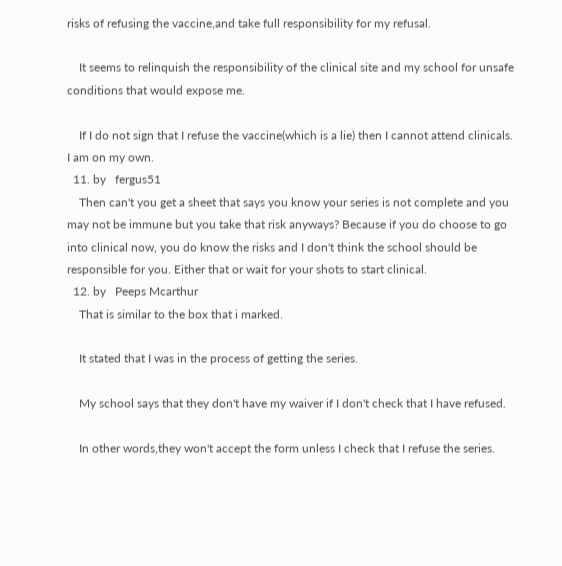risks of refusing the vaccine,and take full responsibility for my refusal.

    It seems to relinquish the responsibility of the clinical site and my school for unsafe conditions that would expose me.

    If I do not sign that I refuse the vaccine(which is a lie) then I cannot attend clinicals. I am on my own.
  11. by   fergus51
    Then can't you get a sheet that says you know your series is not complete and you may not be immune but you take that risk anyways? Because if you do choose to go into clinical now, you do know the risks and I don't think the school should be responsible for you. Either that or wait for your shots to start clinical.
  12. by   Peeps Mcarthur
    That is similar to the box that i marked.

    It stated that I was in the process of getting the series.

    My school says that they don't have my waiver if I don't check that I have refused.

    In other words,they won't accept the form unless I check that I refuse the series.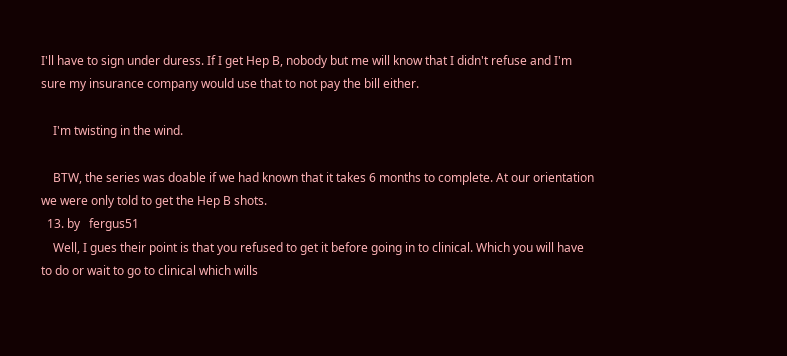I'll have to sign under duress. If I get Hep B, nobody but me will know that I didn't refuse and I'm sure my insurance company would use that to not pay the bill either.

    I'm twisting in the wind.

    BTW, the series was doable if we had known that it takes 6 months to complete. At our orientation we were only told to get the Hep B shots.
  13. by   fergus51
    Well, I gues their point is that you refused to get it before going in to clinical. Which you will have to do or wait to go to clinical which wills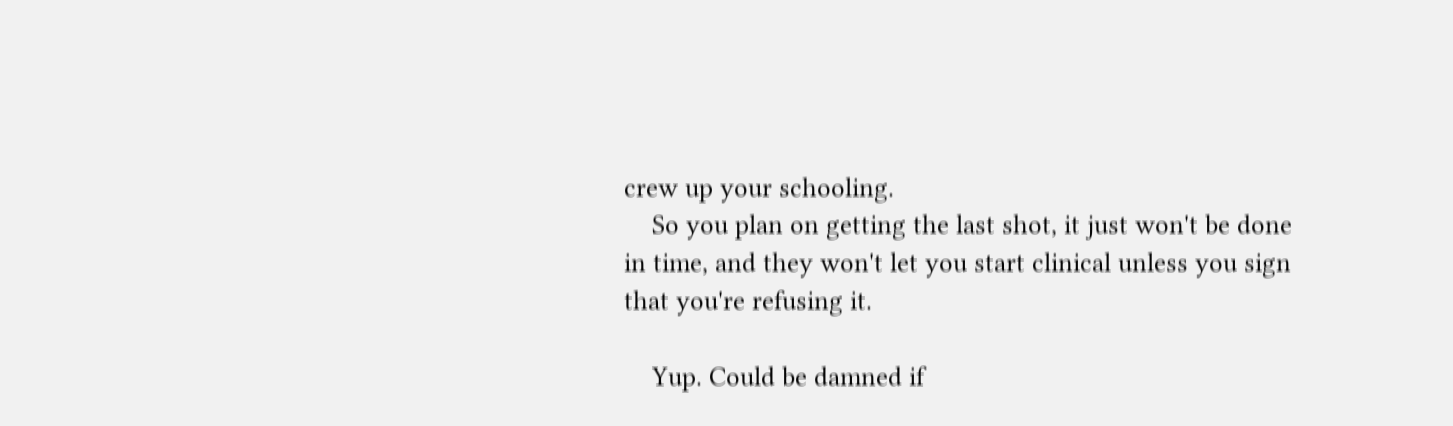crew up your schooling.
    So you plan on getting the last shot, it just won't be done in time, and they won't let you start clinical unless you sign that you're refusing it.

    Yup. Could be damned if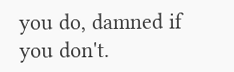you do, damned if you don't.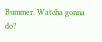Bummer. Watcha gonna do?